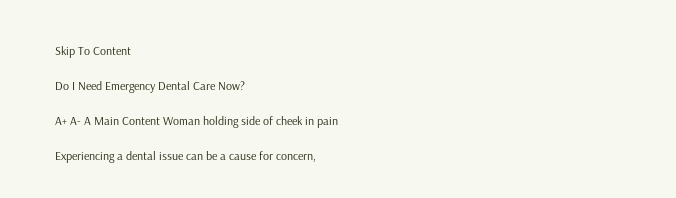Skip To Content

Do I Need Emergency Dental Care Now?

A+ A- A Main Content Woman holding side of cheek in pain

Experiencing a dental issue can be a cause for concern,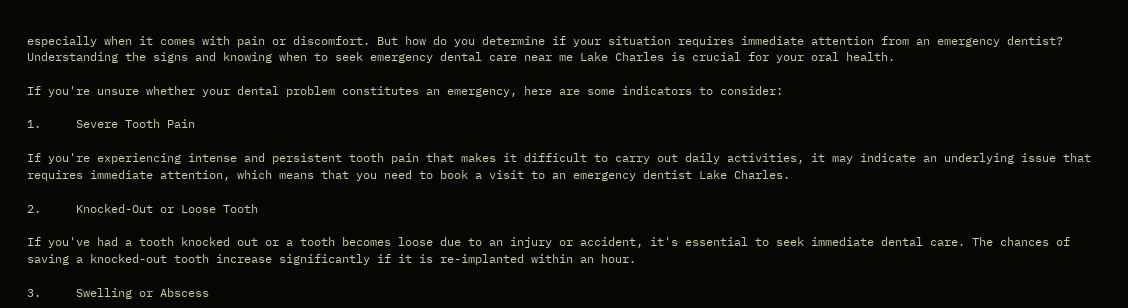especially when it comes with pain or discomfort. But how do you determine if your situation requires immediate attention from an emergency dentist? Understanding the signs and knowing when to seek emergency dental care near me Lake Charles is crucial for your oral health.

If you're unsure whether your dental problem constitutes an emergency, here are some indicators to consider:

1.     Severe Tooth Pain

If you're experiencing intense and persistent tooth pain that makes it difficult to carry out daily activities, it may indicate an underlying issue that requires immediate attention, which means that you need to book a visit to an emergency dentist Lake Charles.

2.     Knocked-Out or Loose Tooth

If you've had a tooth knocked out or a tooth becomes loose due to an injury or accident, it's essential to seek immediate dental care. The chances of saving a knocked-out tooth increase significantly if it is re-implanted within an hour.

3.     Swelling or Abscess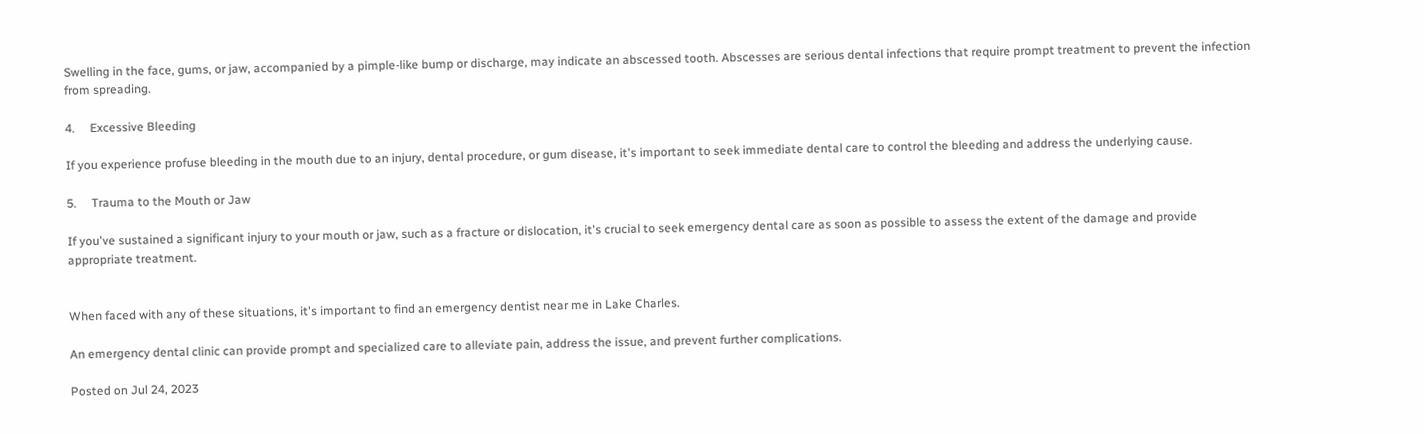Swelling in the face, gums, or jaw, accompanied by a pimple-like bump or discharge, may indicate an abscessed tooth. Abscesses are serious dental infections that require prompt treatment to prevent the infection from spreading.

4.     Excessive Bleeding

If you experience profuse bleeding in the mouth due to an injury, dental procedure, or gum disease, it's important to seek immediate dental care to control the bleeding and address the underlying cause.

5.     Trauma to the Mouth or Jaw

If you've sustained a significant injury to your mouth or jaw, such as a fracture or dislocation, it's crucial to seek emergency dental care as soon as possible to assess the extent of the damage and provide appropriate treatment.


When faced with any of these situations, it's important to find an emergency dentist near me in Lake Charles.

An emergency dental clinic can provide prompt and specialized care to alleviate pain, address the issue, and prevent further complications.

Posted on Jul 24, 2023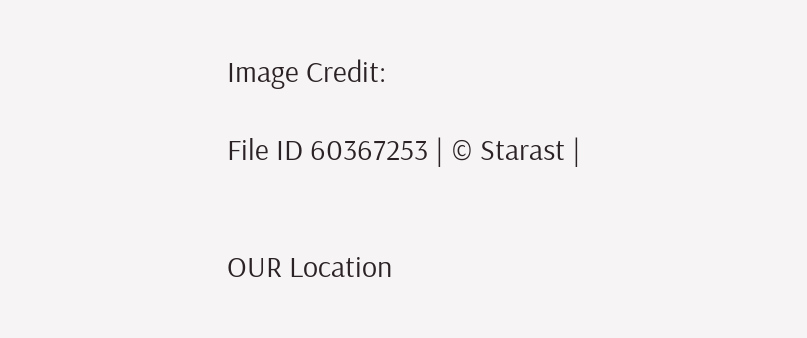Image Credit:

File ID 60367253 | © Starast |


OUR Location